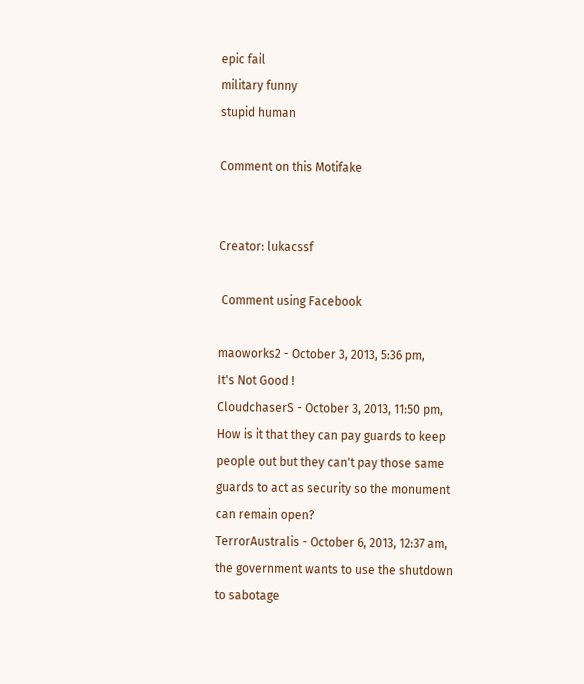epic fail
military funny
stupid human

Comment on this Motifake


Creator: lukacssf

 Comment using Facebook

maoworks2 - October 3, 2013, 5:36 pm,
It's Not Good !
CloudchaserS - October 3, 2013, 11:50 pm,
How is it that they can pay guards to keep people out but they can't pay those same guards to act as security so the monument can remain open?
TerrorAustralis - October 6, 2013, 12:37 am,
the government wants to use the shutdown to sabotage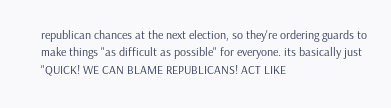republican chances at the next election, so they're ordering guards to make things "as difficult as possible" for everyone. its basically just "QUICK! WE CAN BLAME REPUBLICANS! ACT LIKE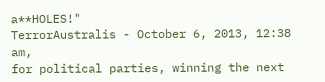a**HOLES!"
TerrorAustralis - October 6, 2013, 12:38 am,
for political parties, winning the next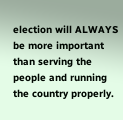election will ALWAYS be more important than serving the people and running the country properly.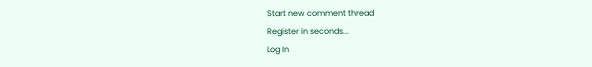Start new comment thread
Register in seconds...
Log In